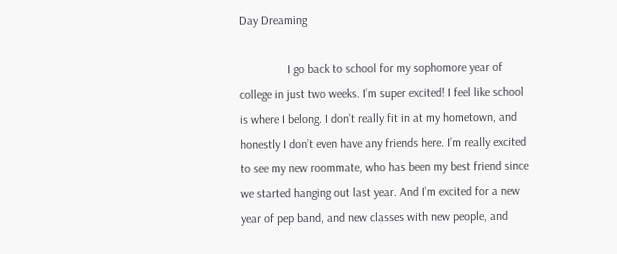Day Dreaming

                I go back to school for my sophomore year of college in just two weeks. I’m super excited! I feel like school is where I belong. I don’t really fit in at my hometown, and honestly I don’t even have any friends here. I’m really excited to see my new roommate, who has been my best friend since we started hanging out last year. And I’m excited for a new year of pep band, and new classes with new people, and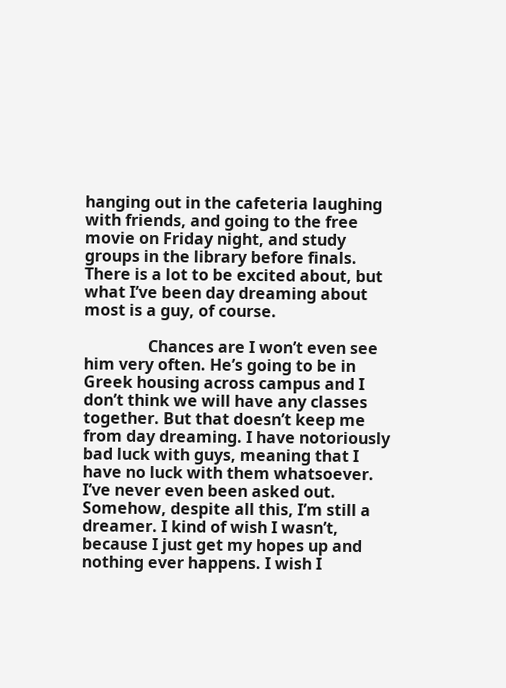hanging out in the cafeteria laughing with friends, and going to the free movie on Friday night, and study groups in the library before finals. There is a lot to be excited about, but what I’ve been day dreaming about most is a guy, of course.

                Chances are I won’t even see him very often. He’s going to be in Greek housing across campus and I don’t think we will have any classes together. But that doesn’t keep me from day dreaming. I have notoriously bad luck with guys, meaning that I have no luck with them whatsoever. I’ve never even been asked out. Somehow, despite all this, I’m still a dreamer. I kind of wish I wasn’t, because I just get my hopes up and nothing ever happens. I wish I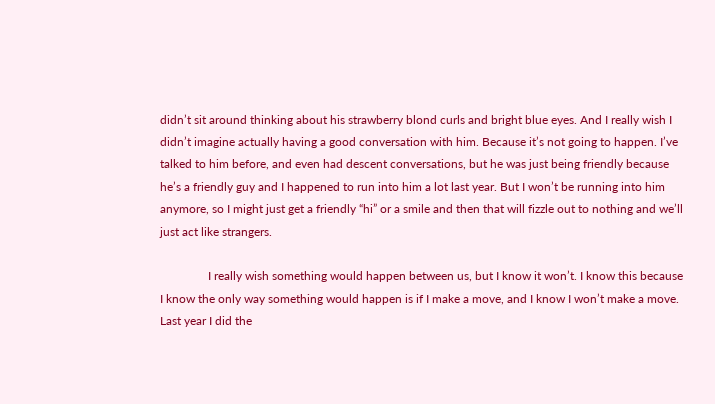didn’t sit around thinking about his strawberry blond curls and bright blue eyes. And I really wish I didn’t imagine actually having a good conversation with him. Because it’s not going to happen. I’ve talked to him before, and even had descent conversations, but he was just being friendly because he’s a friendly guy and I happened to run into him a lot last year. But I won’t be running into him anymore, so I might just get a friendly “hi” or a smile and then that will fizzle out to nothing and we’ll just act like strangers.

                I really wish something would happen between us, but I know it won’t. I know this because I know the only way something would happen is if I make a move, and I know I won’t make a move. Last year I did the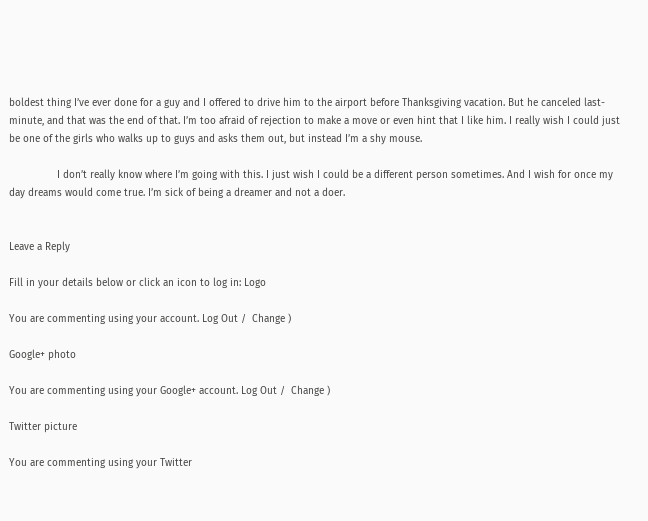boldest thing I’ve ever done for a guy and I offered to drive him to the airport before Thanksgiving vacation. But he canceled last-minute, and that was the end of that. I’m too afraid of rejection to make a move or even hint that I like him. I really wish I could just be one of the girls who walks up to guys and asks them out, but instead I’m a shy mouse.

                I don’t really know where I’m going with this. I just wish I could be a different person sometimes. And I wish for once my day dreams would come true. I’m sick of being a dreamer and not a doer.


Leave a Reply

Fill in your details below or click an icon to log in: Logo

You are commenting using your account. Log Out /  Change )

Google+ photo

You are commenting using your Google+ account. Log Out /  Change )

Twitter picture

You are commenting using your Twitter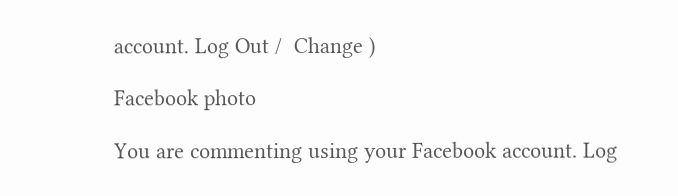account. Log Out /  Change )

Facebook photo

You are commenting using your Facebook account. Log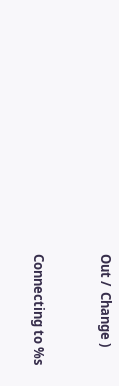Out /  Change )


Connecting to %s